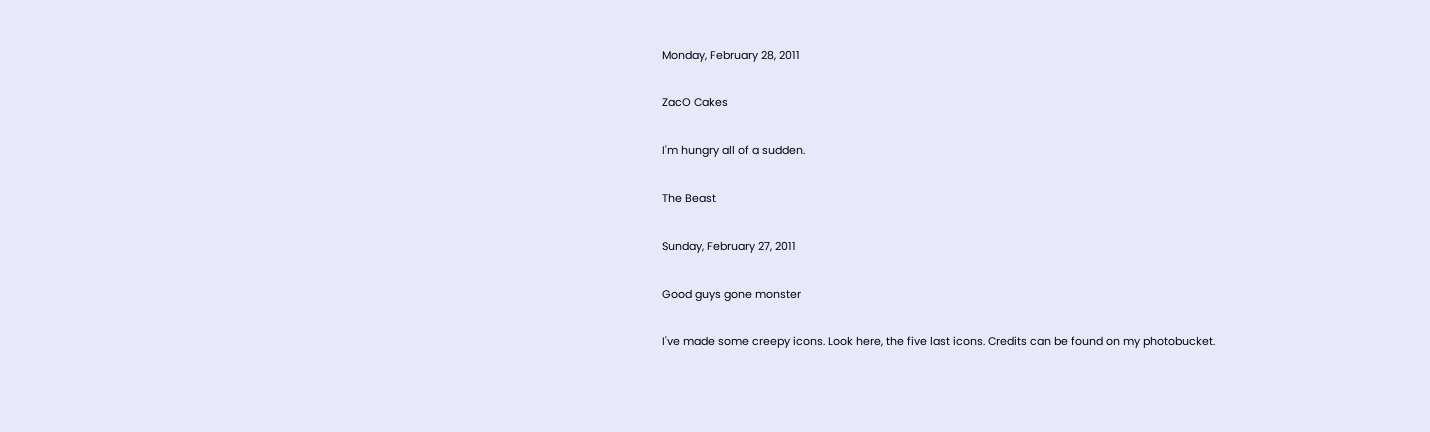Monday, February 28, 2011

ZacO Cakes

I'm hungry all of a sudden.

The Beast

Sunday, February 27, 2011

Good guys gone monster

I've made some creepy icons. Look here, the five last icons. Credits can be found on my photobucket.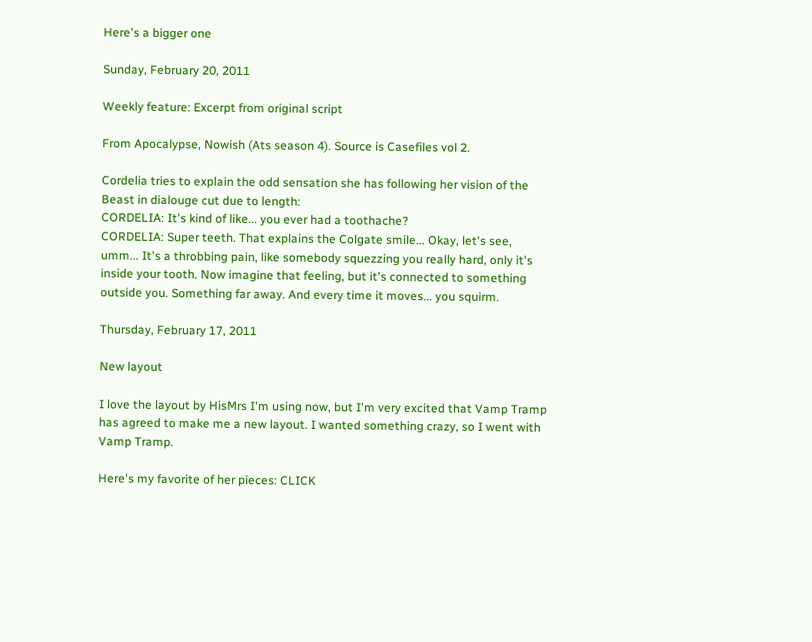Here's a bigger one

Sunday, February 20, 2011

Weekly feature: Excerpt from original script

From Apocalypse, Nowish (Ats season 4). Source is Casefiles vol 2.

Cordelia tries to explain the odd sensation she has following her vision of the Beast in dialouge cut due to length:
CORDELIA: It's kind of like... you ever had a toothache?
CORDELIA: Super teeth. That explains the Colgate smile... Okay, let's see, umm... It's a throbbing pain, like somebody squezzing you really hard, only it's inside your tooth. Now imagine that feeling, but it's connected to something outside you. Something far away. And every time it moves... you squirm.

Thursday, February 17, 2011

New layout

I love the layout by HisMrs I'm using now, but I'm very excited that Vamp Tramp has agreed to make me a new layout. I wanted something crazy, so I went with Vamp Tramp.

Here's my favorite of her pieces: CLICK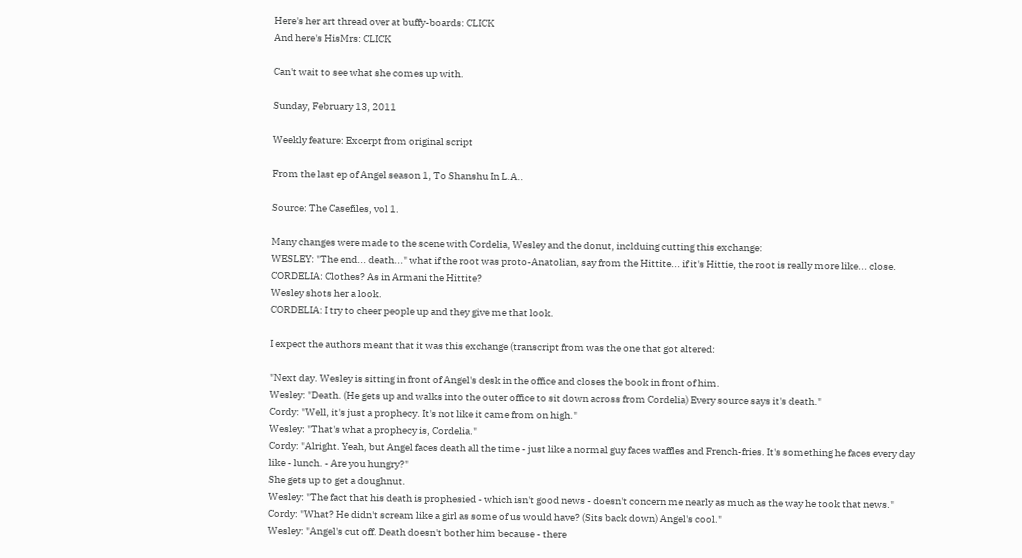Here's her art thread over at buffy-boards: CLICK
And here's HisMrs: CLICK

Can't wait to see what she comes up with.

Sunday, February 13, 2011

Weekly feature: Excerpt from original script

From the last ep of Angel season 1, To Shanshu In L.A..

Source: The Casefiles, vol 1.

Many changes were made to the scene with Cordelia, Wesley and the donut, inclduing cutting this exchange:
WESLEY: "The end... death..." what if the root was proto-Anatolian, say from the Hittite... if it's Hittie, the root is really more like... close.
CORDELIA: Clothes? As in Armani the Hittite?
Wesley shots her a look.
CORDELIA: I try to cheer people up and they give me that look.

I expect the authors meant that it was this exchange (transcript from was the one that got altered:

"Next day. Wesley is sitting in front of Angel's desk in the office and closes the book in front of him.
Wesley: "Death. (He gets up and walks into the outer office to sit down across from Cordelia) Every source says it's death."
Cordy: "Well, it's just a prophecy. It's not like it came from on high."
Wesley: "That's what a prophecy is, Cordelia."
Cordy: "Alright. Yeah, but Angel faces death all the time - just like a normal guy faces waffles and French-fries. It's something he faces every day like - lunch. - Are you hungry?"
She gets up to get a doughnut.
Wesley: "The fact that his death is prophesied - which isn't good news - doesn't concern me nearly as much as the way he took that news."
Cordy: "What? He didn't scream like a girl as some of us would have? (Sits back down) Angel's cool."
Wesley: "Angel's cut off. Death doesn't bother him because - there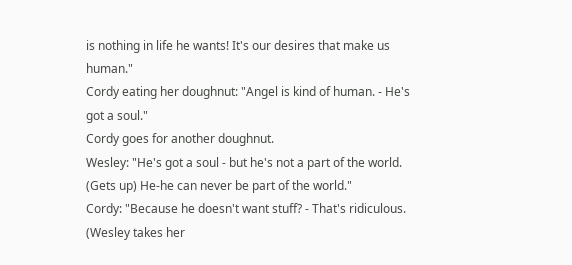is nothing in life he wants! It's our desires that make us human."
Cordy eating her doughnut: "Angel is kind of human. - He's got a soul."
Cordy goes for another doughnut.
Wesley: "He's got a soul - but he's not a part of the world. (Gets up) He-he can never be part of the world."
Cordy: "Because he doesn't want stuff? - That's ridiculous. (Wesley takes her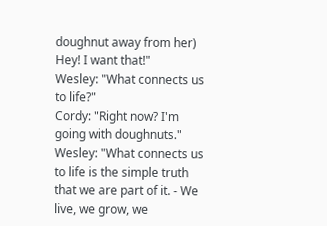doughnut away from her) Hey! I want that!"
Wesley: "What connects us to life?"
Cordy: "Right now? I'm going with doughnuts."
Wesley: "What connects us to life is the simple truth that we are part of it. - We live, we grow, we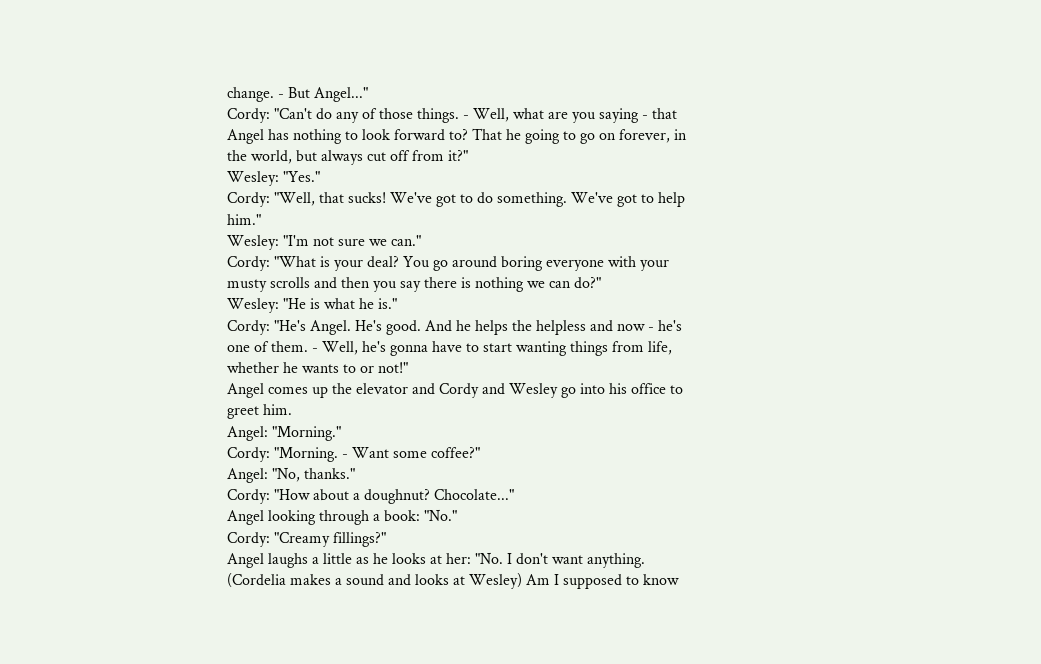change. - But Angel..."
Cordy: "Can't do any of those things. - Well, what are you saying - that Angel has nothing to look forward to? That he going to go on forever, in the world, but always cut off from it?"
Wesley: "Yes."
Cordy: "Well, that sucks! We've got to do something. We've got to help him."
Wesley: "I'm not sure we can."
Cordy: "What is your deal? You go around boring everyone with your musty scrolls and then you say there is nothing we can do?"
Wesley: "He is what he is."
Cordy: "He's Angel. He's good. And he helps the helpless and now - he's one of them. - Well, he's gonna have to start wanting things from life, whether he wants to or not!"
Angel comes up the elevator and Cordy and Wesley go into his office to greet him.
Angel: "Morning."
Cordy: "Morning. - Want some coffee?"
Angel: "No, thanks."
Cordy: "How about a doughnut? Chocolate..."
Angel looking through a book: "No."
Cordy: "Creamy fillings?"
Angel laughs a little as he looks at her: "No. I don't want anything. (Cordelia makes a sound and looks at Wesley) Am I supposed to know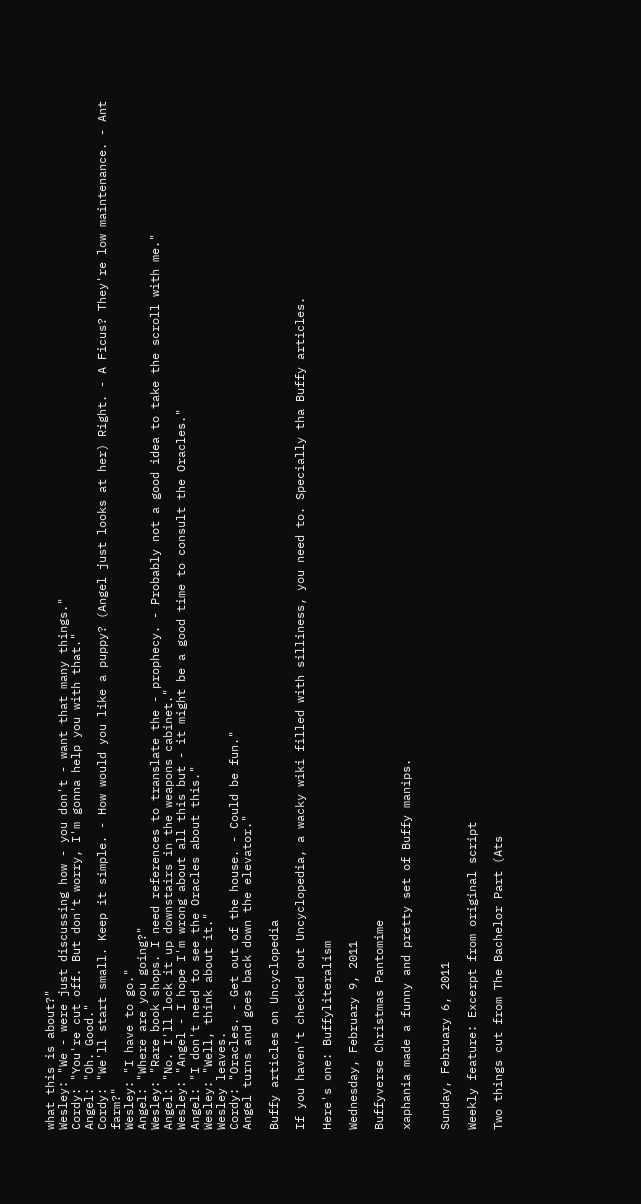what this is about?"
Wesley: "We - were just discussing how - you don't - want that many things."
Cordy: "You're cut off. But don't worry, I'm gonna help you with that."
Angel: "Oh. Good."
Cordy: "We'll start small. Keep it simple. - How would you like a puppy? (Angel just looks at her) Right. - A Ficus? They're low maintenance. - Ant farm?"
Wesley: "I have to go."
Angel: "Where are you going?"
Wesley: "Rare book shops. I need references to translate the - prophecy. - Probably not a good idea to take the scroll with me."
Angel: "No. I'll lock it up downstairs in the weapons cabinet."
Wesley: "Angel - I hope I'm wrong about all this but - it might be a good time to consult the Oracles."
Angel: "I don't need to see the Oracles about this."
Wesley: "Well, think about it."
Wesley leaves.
Cordy: "Oracles. - Get out of the house. - Could be fun."
Angel turns and goes back down the elevator."

Buffy articles on Uncyclopedia

If you haven't checked out Uncyclopedia, a wacky wiki filled with silliness, you need to. Specially tha Buffy articles.

Here's one: Buffyliteralism

Wednesday, February 9, 2011

Buffyverse Christmas Pantomime

xaphania made a funny and pretty set of Buffy manips.


Sunday, February 6, 2011

Weekly feature: Excerpt from original script

Two things cut from The Bachelor Part (Ats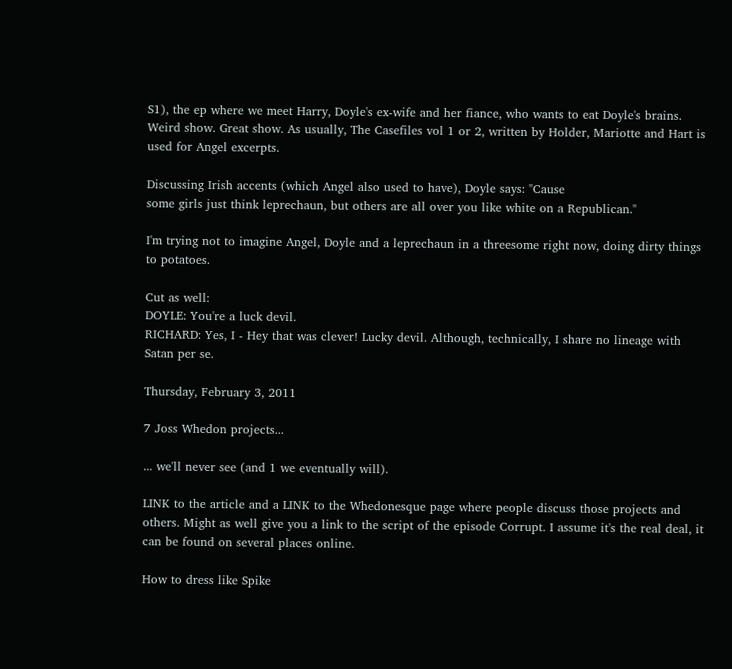S1), the ep where we meet Harry, Doyle's ex-wife and her fiance, who wants to eat Doyle's brains. Weird show. Great show. As usually, The Casefiles vol 1 or 2, written by Holder, Mariotte and Hart is used for Angel excerpts.

Discussing Irish accents (which Angel also used to have), Doyle says: "Cause
some girls just think leprechaun, but others are all over you like white on a Republican."

I'm trying not to imagine Angel, Doyle and a leprechaun in a threesome right now, doing dirty things to potatoes.

Cut as well:
DOYLE: You're a luck devil.
RICHARD: Yes, I - Hey that was clever! Lucky devil. Although, technically, I share no lineage with Satan per se.

Thursday, February 3, 2011

7 Joss Whedon projects...

... we'll never see (and 1 we eventually will).

LINK to the article and a LINK to the Whedonesque page where people discuss those projects and others. Might as well give you a link to the script of the episode Corrupt. I assume it's the real deal, it can be found on several places online.

How to dress like Spike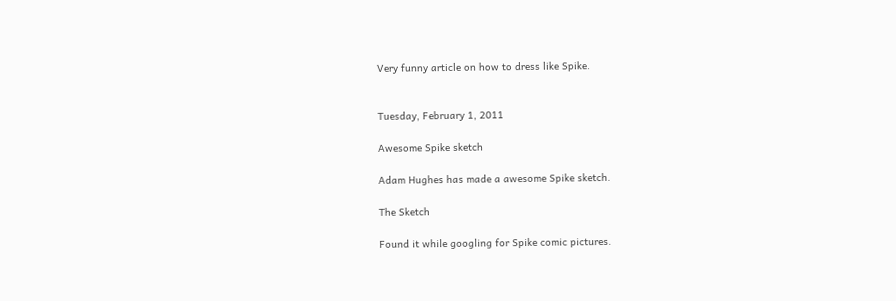Very funny article on how to dress like Spike.


Tuesday, February 1, 2011

Awesome Spike sketch

Adam Hughes has made a awesome Spike sketch.

The Sketch

Found it while googling for Spike comic pictures.